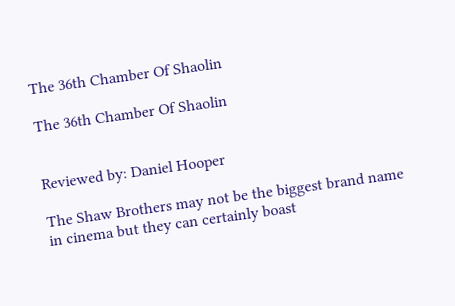The 36th Chamber Of Shaolin

The 36th Chamber Of Shaolin


Reviewed by: Daniel Hooper

The Shaw Brothers may not be the biggest brand name in cinema but they can certainly boast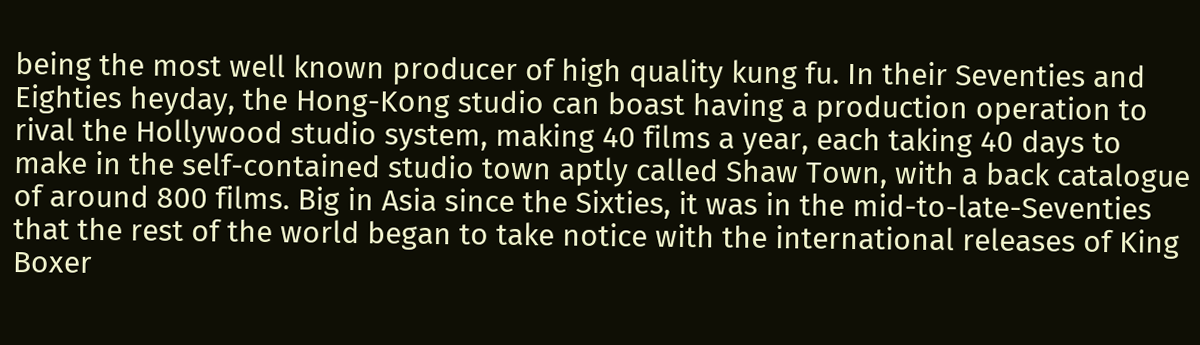being the most well known producer of high quality kung fu. In their Seventies and Eighties heyday, the Hong-Kong studio can boast having a production operation to rival the Hollywood studio system, making 40 films a year, each taking 40 days to make in the self-contained studio town aptly called Shaw Town, with a back catalogue of around 800 films. Big in Asia since the Sixties, it was in the mid-to-late-Seventies that the rest of the world began to take notice with the international releases of King Boxer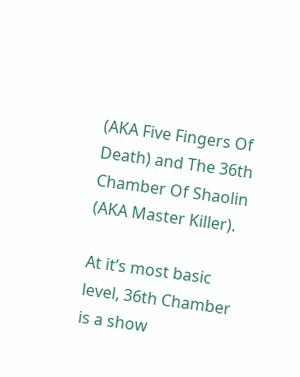(AKA Five Fingers Of Death) and The 36th Chamber Of Shaolin (AKA Master Killer).

At it’s most basic level, 36th Chamber is a show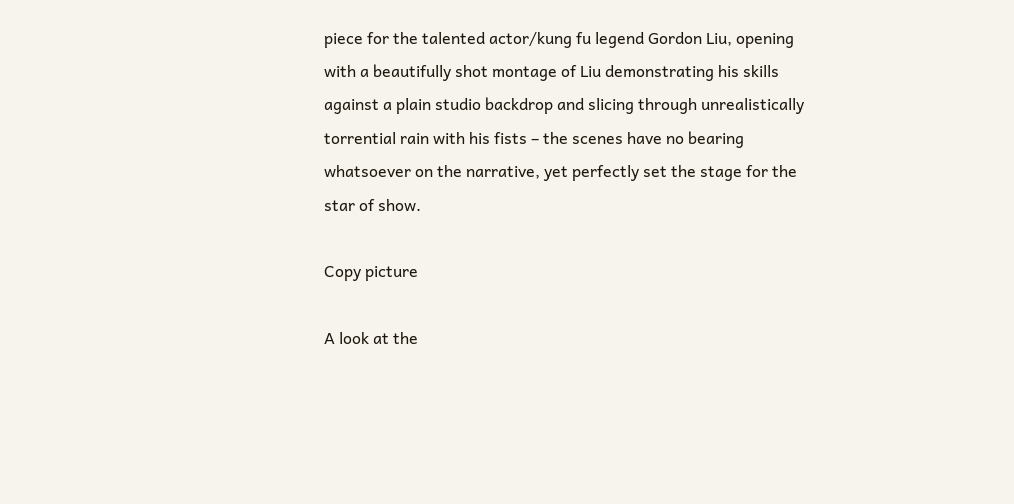piece for the talented actor/kung fu legend Gordon Liu, opening with a beautifully shot montage of Liu demonstrating his skills against a plain studio backdrop and slicing through unrealistically torrential rain with his fists – the scenes have no bearing whatsoever on the narrative, yet perfectly set the stage for the star of show.

Copy picture

A look at the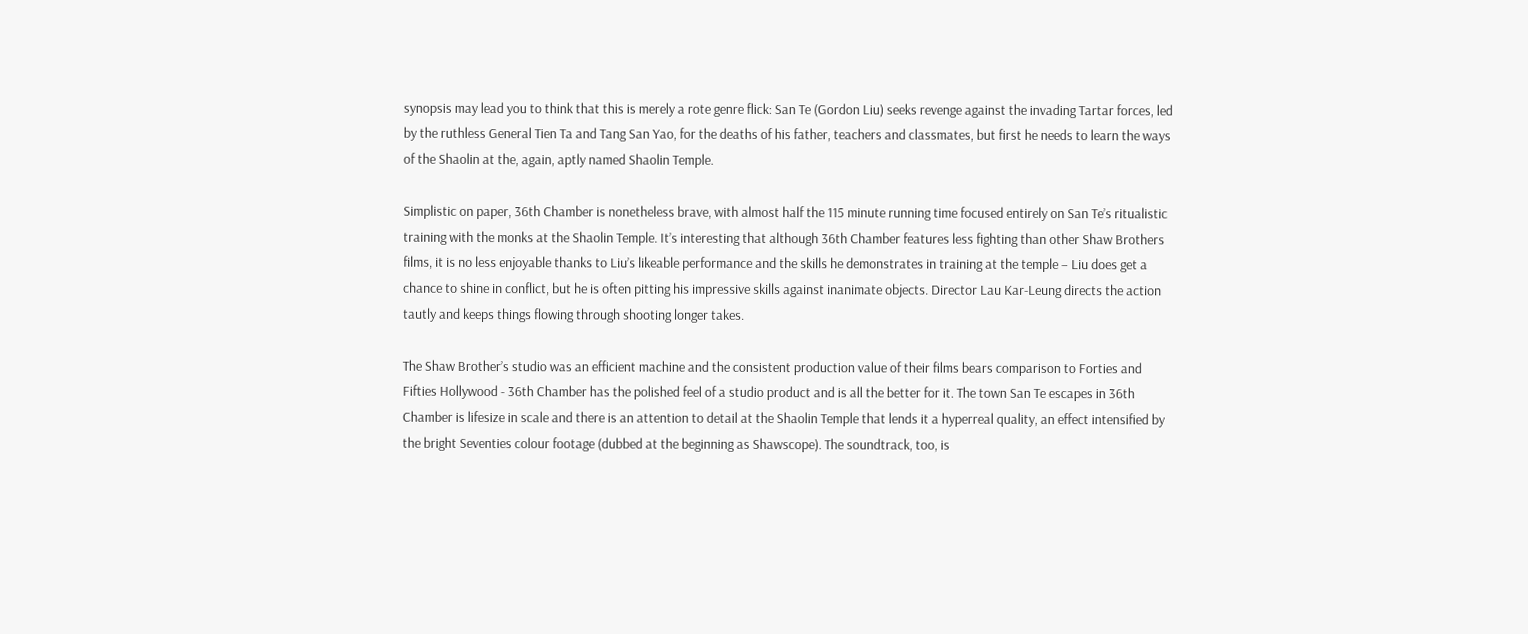synopsis may lead you to think that this is merely a rote genre flick: San Te (Gordon Liu) seeks revenge against the invading Tartar forces, led by the ruthless General Tien Ta and Tang San Yao, for the deaths of his father, teachers and classmates, but first he needs to learn the ways of the Shaolin at the, again, aptly named Shaolin Temple.

Simplistic on paper, 36th Chamber is nonetheless brave, with almost half the 115 minute running time focused entirely on San Te’s ritualistic training with the monks at the Shaolin Temple. It’s interesting that although 36th Chamber features less fighting than other Shaw Brothers films, it is no less enjoyable thanks to Liu’s likeable performance and the skills he demonstrates in training at the temple – Liu does get a chance to shine in conflict, but he is often pitting his impressive skills against inanimate objects. Director Lau Kar-Leung directs the action tautly and keeps things flowing through shooting longer takes.

The Shaw Brother’s studio was an efficient machine and the consistent production value of their films bears comparison to Forties and Fifties Hollywood - 36th Chamber has the polished feel of a studio product and is all the better for it. The town San Te escapes in 36th Chamber is lifesize in scale and there is an attention to detail at the Shaolin Temple that lends it a hyperreal quality, an effect intensified by the bright Seventies colour footage (dubbed at the beginning as Shawscope). The soundtrack, too, is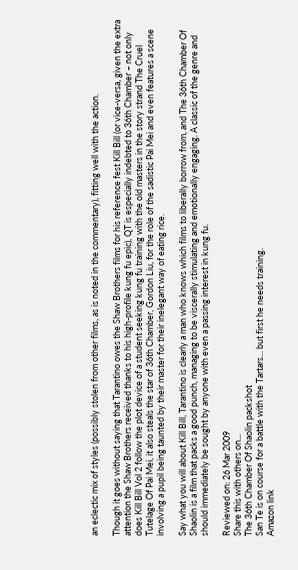an eclectic mix of styles (possibly stolen from other films, as is noted in the commentary), fitting well with the action.

Though it goes without saying that Tarantino owes the Shaw Brothers films for his reference fest Kill Bill (or vice-versa, given the extra attention the Shaw Brothers received thanks to his high-profile kung fu epic), QT is especially indebted to 36th Chamber – not only does Kill Bill Vol 2 follow the plot device of a student seeking kung fu training with the old masters in the story strand The Cruel Tutelage Of Pai Mei, it also steals the star of 36th Chamber, Gordon Liu, for the role of the sadistic Pai Mei and even features a scene involving a pupil being taunted by their master for their inelegant way of eating rice.

Say what you will about Kill Bill, Tarantino is clearly a man who knows which films to liberally borrow from, and The 36th Chamber Of Shaolin is a film that packs a good punch, managing to be viscerally stimulating and emotionally engaging. A classic of the genre and should immediately be sought by anyone with even a passing interest in kung fu.

Reviewed on: 26 Mar 2009
Share this with others on...
The 36th Chamber Of Shaolin packshot
San Te is on course for a battle with the Tartars... but first he needs training.
Amazon link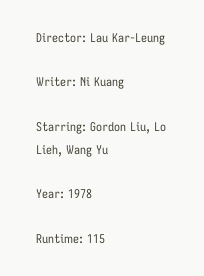Director: Lau Kar-Leung

Writer: Ni Kuang

Starring: Gordon Liu, Lo Lieh, Wang Yu

Year: 1978

Runtime: 115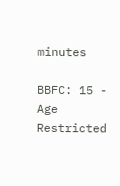minutes

BBFC: 15 - Age Restricted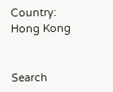Country: Hong Kong


Search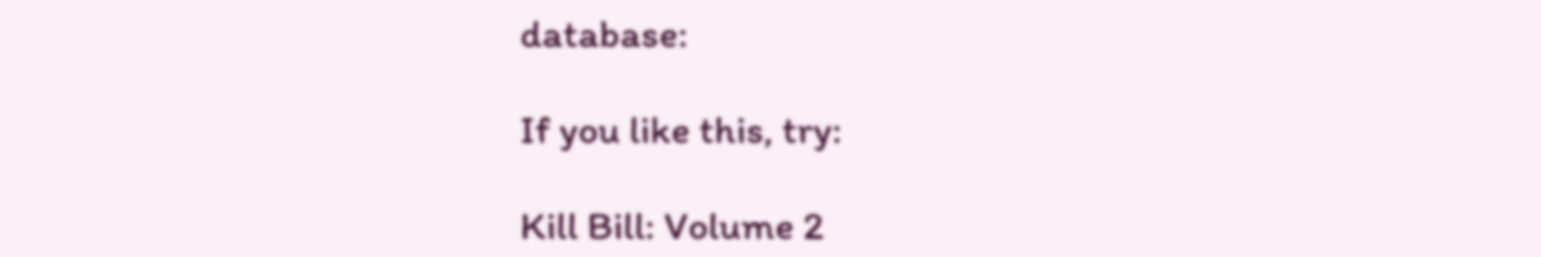database:

If you like this, try:

Kill Bill: Volume 2